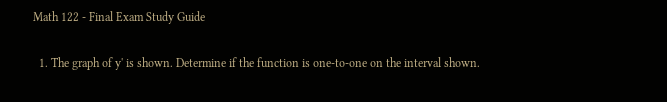Math 122 - Final Exam Study Guide

  1. The graph of y' is shown. Determine if the function is one-to-one on the interval shown.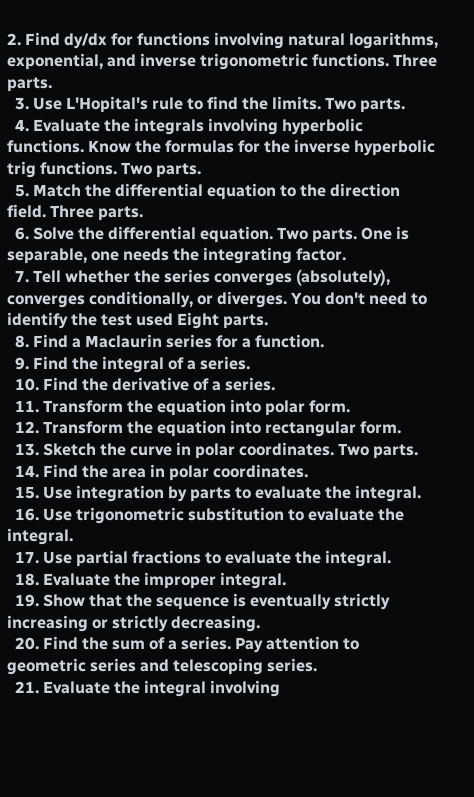2. Find dy/dx for functions involving natural logarithms, exponential, and inverse trigonometric functions. Three parts.
  3. Use L'Hopital's rule to find the limits. Two parts.
  4. Evaluate the integrals involving hyperbolic functions. Know the formulas for the inverse hyperbolic trig functions. Two parts.
  5. Match the differential equation to the direction field. Three parts.
  6. Solve the differential equation. Two parts. One is separable, one needs the integrating factor.
  7. Tell whether the series converges (absolutely), converges conditionally, or diverges. You don't need to identify the test used Eight parts.
  8. Find a Maclaurin series for a function.
  9. Find the integral of a series.
  10. Find the derivative of a series.
  11. Transform the equation into polar form.
  12. Transform the equation into rectangular form.
  13. Sketch the curve in polar coordinates. Two parts.
  14. Find the area in polar coordinates.
  15. Use integration by parts to evaluate the integral.
  16. Use trigonometric substitution to evaluate the integral.
  17. Use partial fractions to evaluate the integral.
  18. Evaluate the improper integral.
  19. Show that the sequence is eventually strictly increasing or strictly decreasing.
  20. Find the sum of a series. Pay attention to geometric series and telescoping series.
  21. Evaluate the integral involving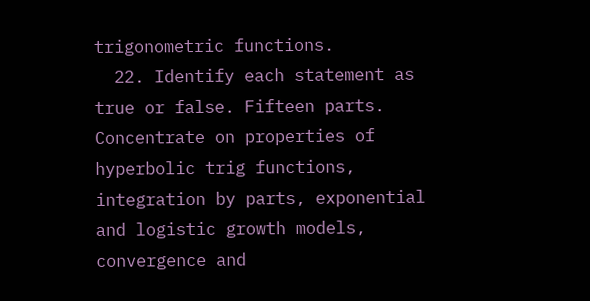trigonometric functions.
  22. Identify each statement as true or false. Fifteen parts. Concentrate on properties of hyperbolic trig functions, integration by parts, exponential and logistic growth models, convergence and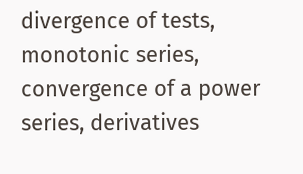divergence of tests, monotonic series, convergence of a power series, derivatives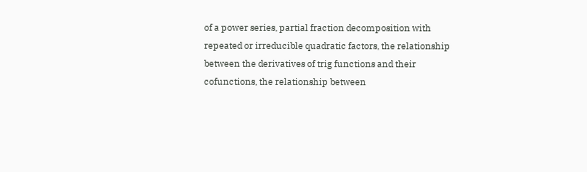of a power series, partial fraction decomposition with repeated or irreducible quadratic factors, the relationship between the derivatives of trig functions and their cofunctions, the relationship between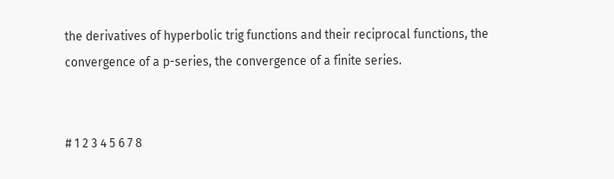the derivatives of hyperbolic trig functions and their reciprocal functions, the convergence of a p-series, the convergence of a finite series.


# 1 2 3 4 5 6 7 8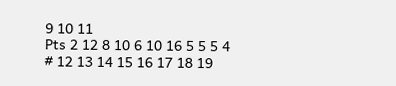9 10 11
Pts 2 12 8 10 6 10 16 5 5 5 4
# 12 13 14 15 16 17 18 19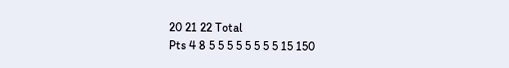20 21 22 Total
Pts 4 8 5 5 5 5 5 5 5 5 15 150